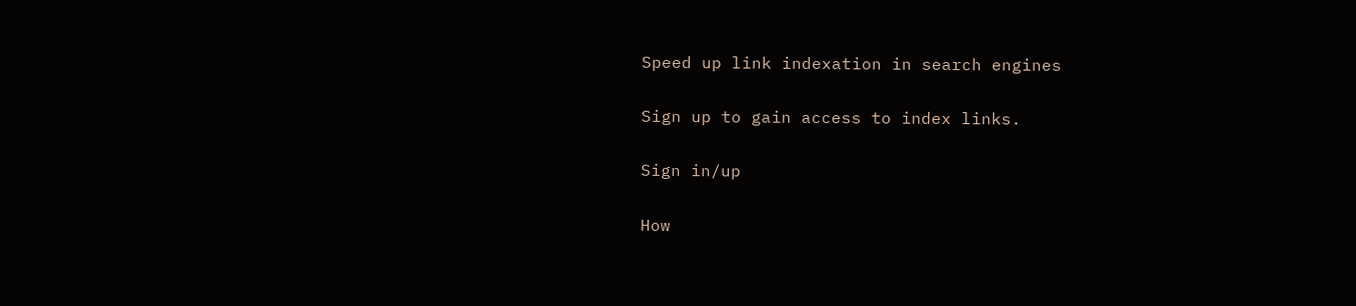Speed up link indexation in search engines

Sign up to gain access to index links.

Sign in/up

How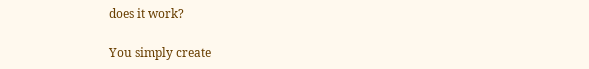does it work?

You simply create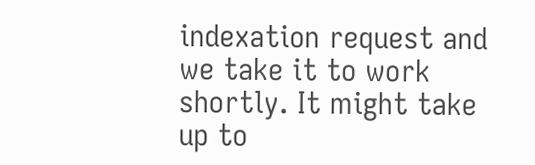indexation request and we take it to work shortly. It might take up to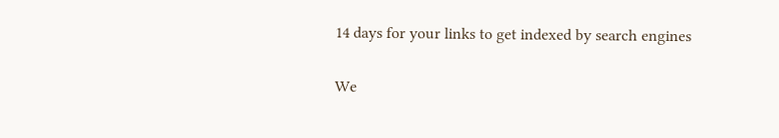14 days for your links to get indexed by search engines

We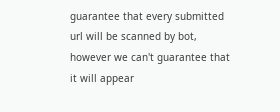guarantee that every submitted url will be scanned by bot, however we can't guarantee that it will appear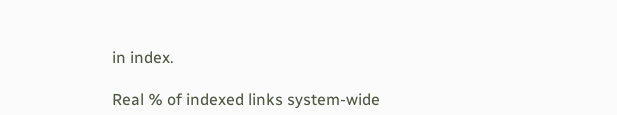in index.

Real % of indexed links system-wide